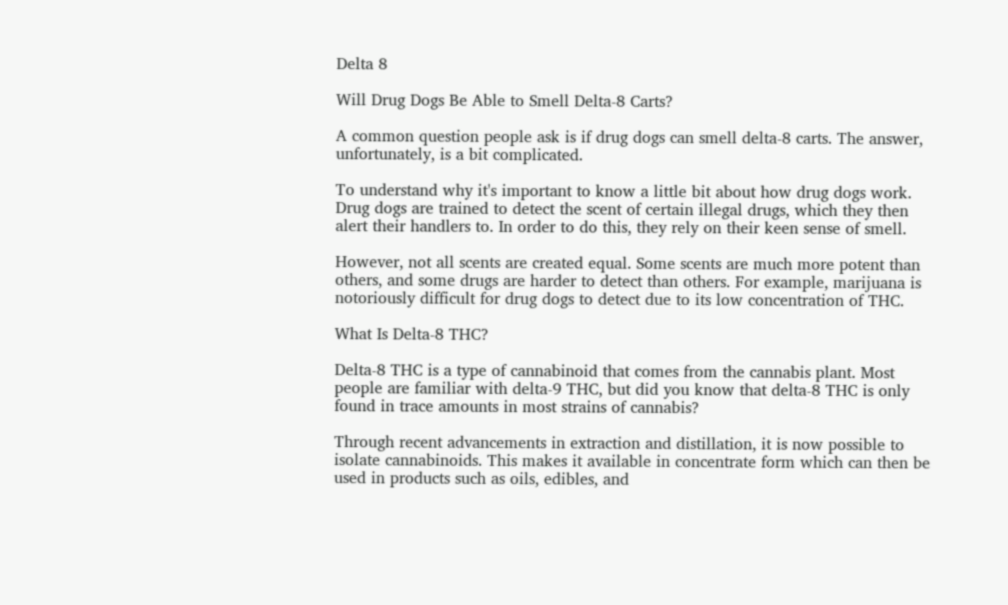Delta 8

Will Drug Dogs Be Able to Smell Delta-8 Carts?

A common question people ask is if drug dogs can smell delta-8 carts. The answer, unfortunately, is a bit complicated.

To understand why it's important to know a little bit about how drug dogs work. Drug dogs are trained to detect the scent of certain illegal drugs, which they then alert their handlers to. In order to do this, they rely on their keen sense of smell.

However, not all scents are created equal. Some scents are much more potent than others, and some drugs are harder to detect than others. For example, marijuana is notoriously difficult for drug dogs to detect due to its low concentration of THC.

What Is Delta-8 THC?

Delta-8 THC is a type of cannabinoid that comes from the cannabis plant. Most people are familiar with delta-9 THC, but did you know that delta-8 THC is only found in trace amounts in most strains of cannabis?

Through recent advancements in extraction and distillation, it is now possible to isolate cannabinoids. This makes it available in concentrate form which can then be used in products such as oils, edibles, and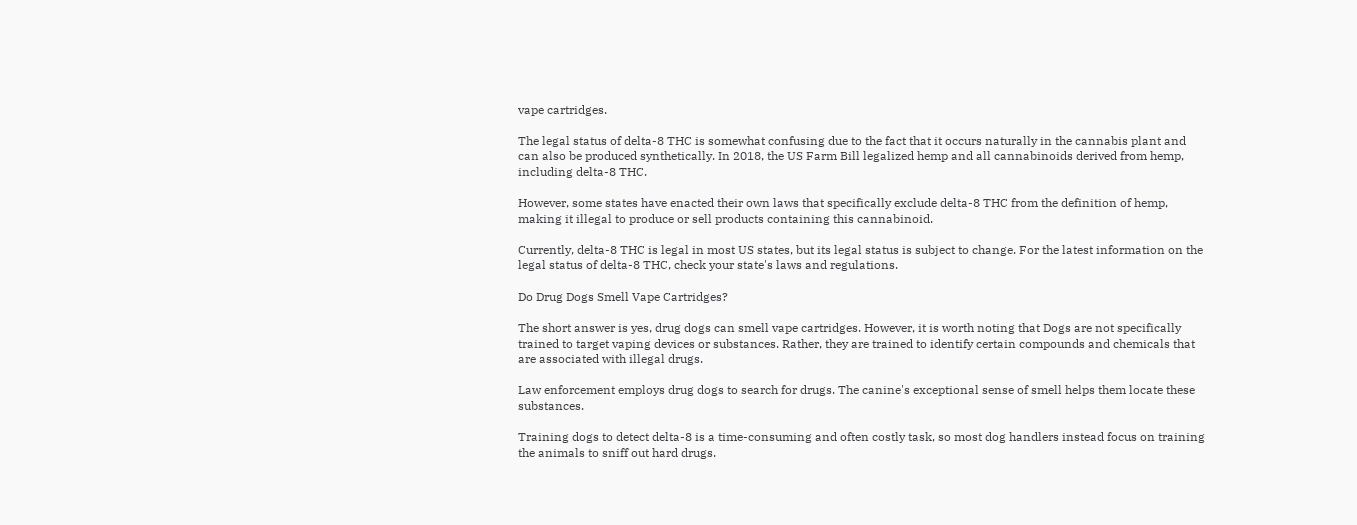vape cartridges.

The legal status of delta-8 THC is somewhat confusing due to the fact that it occurs naturally in the cannabis plant and can also be produced synthetically. In 2018, the US Farm Bill legalized hemp and all cannabinoids derived from hemp, including delta-8 THC.

However, some states have enacted their own laws that specifically exclude delta-8 THC from the definition of hemp, making it illegal to produce or sell products containing this cannabinoid.

Currently, delta-8 THC is legal in most US states, but its legal status is subject to change. For the latest information on the legal status of delta-8 THC, check your state's laws and regulations.

Do Drug Dogs Smell Vape Cartridges?

The short answer is yes, drug dogs can smell vape cartridges. However, it is worth noting that Dogs are not specifically trained to target vaping devices or substances. Rather, they are trained to identify certain compounds and chemicals that are associated with illegal drugs.

Law enforcement employs drug dogs to search for drugs. The canine's exceptional sense of smell helps them locate these substances.

Training dogs to detect delta-8 is a time-consuming and often costly task, so most dog handlers instead focus on training the animals to sniff out hard drugs.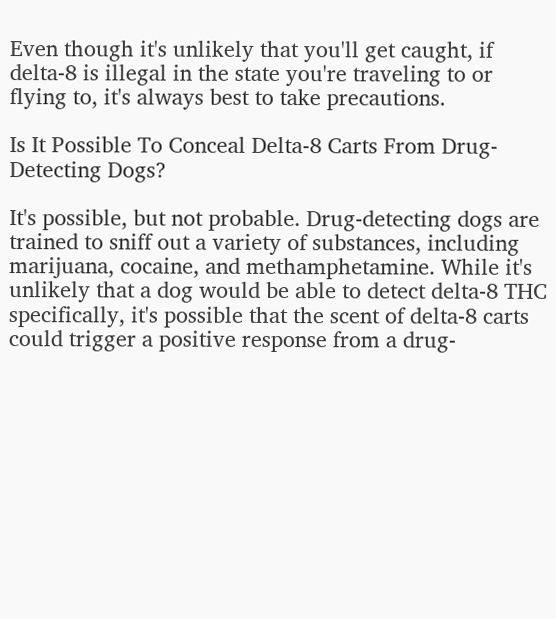Even though it's unlikely that you'll get caught, if delta-8 is illegal in the state you're traveling to or flying to, it's always best to take precautions.

Is It Possible To Conceal Delta-8 Carts From Drug-Detecting Dogs?

It's possible, but not probable. Drug-detecting dogs are trained to sniff out a variety of substances, including marijuana, cocaine, and methamphetamine. While it's unlikely that a dog would be able to detect delta-8 THC specifically, it's possible that the scent of delta-8 carts could trigger a positive response from a drug-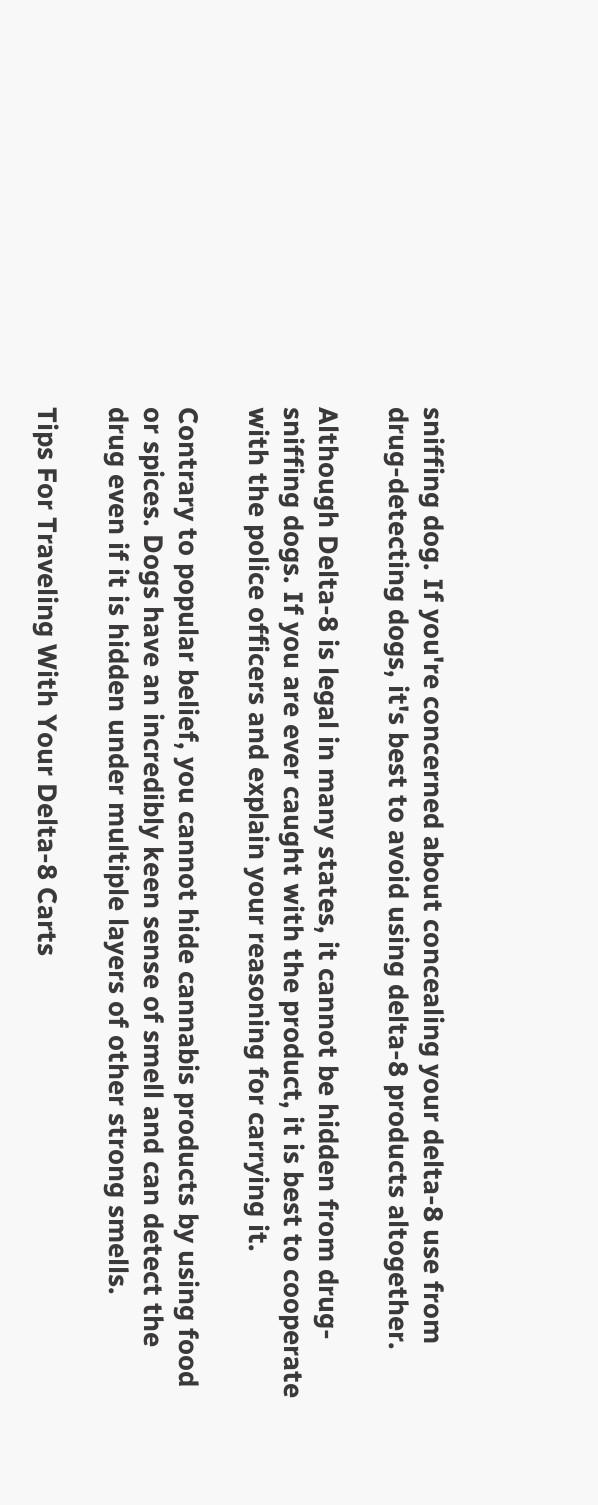sniffing dog. If you're concerned about concealing your delta-8 use from drug-detecting dogs, it's best to avoid using delta-8 products altogether.

Although Delta-8 is legal in many states, it cannot be hidden from drug-sniffing dogs. If you are ever caught with the product, it is best to cooperate with the police officers and explain your reasoning for carrying it.

Contrary to popular belief, you cannot hide cannabis products by using food or spices. Dogs have an incredibly keen sense of smell and can detect the drug even if it is hidden under multiple layers of other strong smells.

Tips For Traveling With Your Delta-8 Carts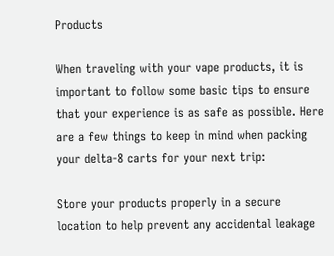Products

When traveling with your vape products, it is important to follow some basic tips to ensure that your experience is as safe as possible. Here are a few things to keep in mind when packing your delta-8 carts for your next trip:

Store your products properly in a secure location to help prevent any accidental leakage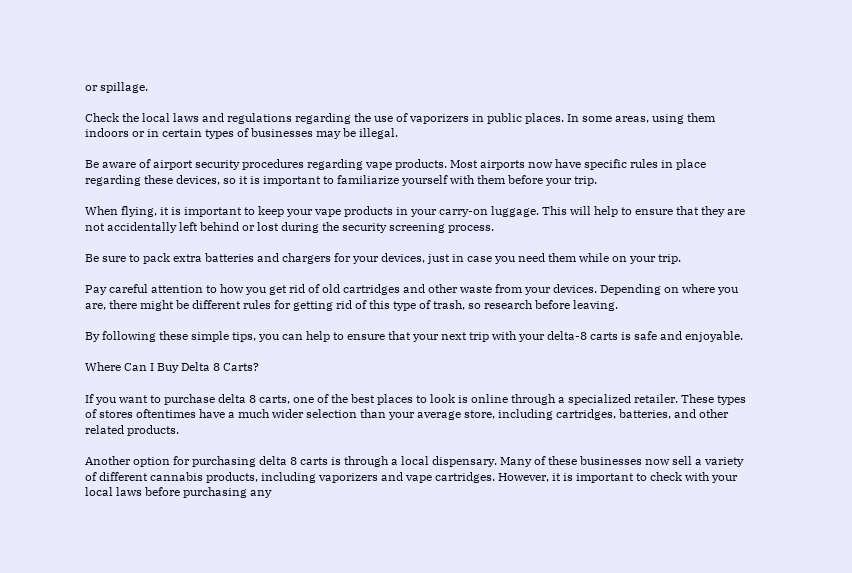or spillage.

Check the local laws and regulations regarding the use of vaporizers in public places. In some areas, using them indoors or in certain types of businesses may be illegal.

Be aware of airport security procedures regarding vape products. Most airports now have specific rules in place regarding these devices, so it is important to familiarize yourself with them before your trip.

When flying, it is important to keep your vape products in your carry-on luggage. This will help to ensure that they are not accidentally left behind or lost during the security screening process.

Be sure to pack extra batteries and chargers for your devices, just in case you need them while on your trip.

Pay careful attention to how you get rid of old cartridges and other waste from your devices. Depending on where you are, there might be different rules for getting rid of this type of trash, so research before leaving.

By following these simple tips, you can help to ensure that your next trip with your delta-8 carts is safe and enjoyable.

Where Can I Buy Delta 8 Carts?

If you want to purchase delta 8 carts, one of the best places to look is online through a specialized retailer. These types of stores oftentimes have a much wider selection than your average store, including cartridges, batteries, and other related products.

Another option for purchasing delta 8 carts is through a local dispensary. Many of these businesses now sell a variety of different cannabis products, including vaporizers and vape cartridges. However, it is important to check with your local laws before purchasing any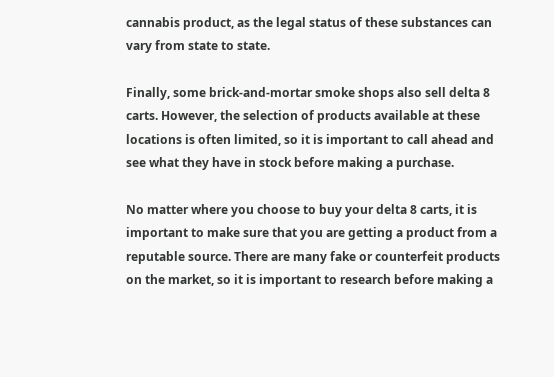cannabis product, as the legal status of these substances can vary from state to state.

Finally, some brick-and-mortar smoke shops also sell delta 8 carts. However, the selection of products available at these locations is often limited, so it is important to call ahead and see what they have in stock before making a purchase.

No matter where you choose to buy your delta 8 carts, it is important to make sure that you are getting a product from a reputable source. There are many fake or counterfeit products on the market, so it is important to research before making a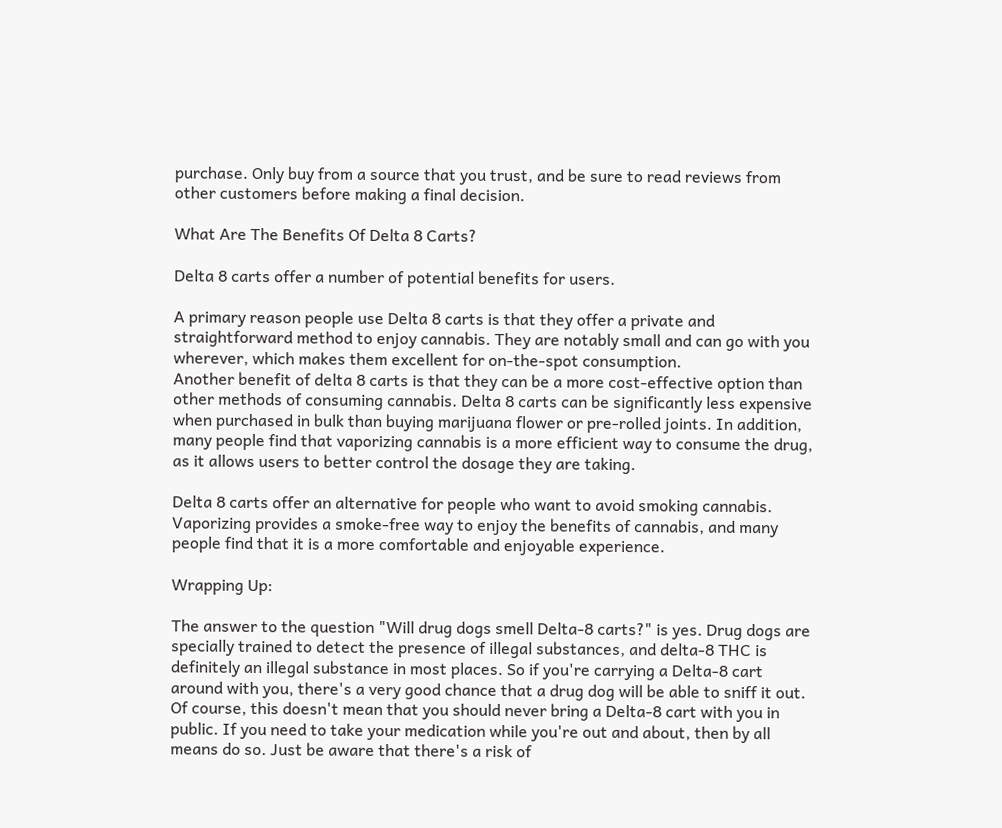purchase. Only buy from a source that you trust, and be sure to read reviews from other customers before making a final decision.

What Are The Benefits Of Delta 8 Carts?

Delta 8 carts offer a number of potential benefits for users.

A primary reason people use Delta 8 carts is that they offer a private and straightforward method to enjoy cannabis. They are notably small and can go with you wherever, which makes them excellent for on-the-spot consumption.
Another benefit of delta 8 carts is that they can be a more cost-effective option than other methods of consuming cannabis. Delta 8 carts can be significantly less expensive when purchased in bulk than buying marijuana flower or pre-rolled joints. In addition, many people find that vaporizing cannabis is a more efficient way to consume the drug, as it allows users to better control the dosage they are taking.

Delta 8 carts offer an alternative for people who want to avoid smoking cannabis. Vaporizing provides a smoke-free way to enjoy the benefits of cannabis, and many people find that it is a more comfortable and enjoyable experience.

Wrapping Up:

The answer to the question "Will drug dogs smell Delta-8 carts?" is yes. Drug dogs are specially trained to detect the presence of illegal substances, and delta-8 THC is definitely an illegal substance in most places. So if you're carrying a Delta-8 cart around with you, there's a very good chance that a drug dog will be able to sniff it out. Of course, this doesn't mean that you should never bring a Delta-8 cart with you in public. If you need to take your medication while you're out and about, then by all means do so. Just be aware that there's a risk of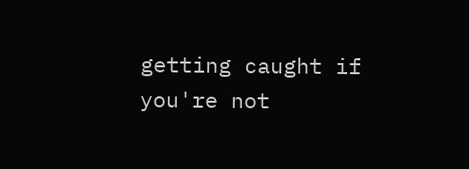getting caught if you're not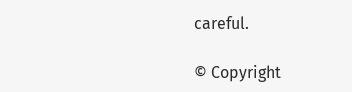careful.

© Copyright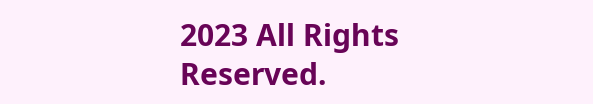2023 All Rights Reserved.